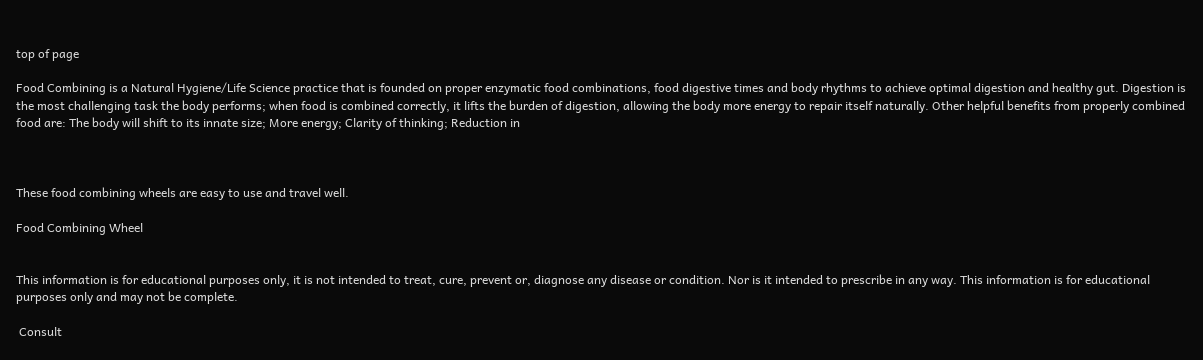top of page

Food Combining is a Natural Hygiene/Life Science practice that is founded on proper enzymatic food combinations, food digestive times and body rhythms to achieve optimal digestion and healthy gut. Digestion is the most challenging task the body performs; when food is combined correctly, it lifts the burden of digestion, allowing the body more energy to repair itself naturally. Other helpful benefits from properly combined food are: The body will shift to its innate size; More energy; Clarity of thinking; Reduction in



These food combining wheels are easy to use and travel well.

Food Combining Wheel


This information is for educational purposes only, it is not intended to treat, cure, prevent or, diagnose any disease or condition. Nor is it intended to prescribe in any way. This information is for educational purposes only and may not be complete.

 Consult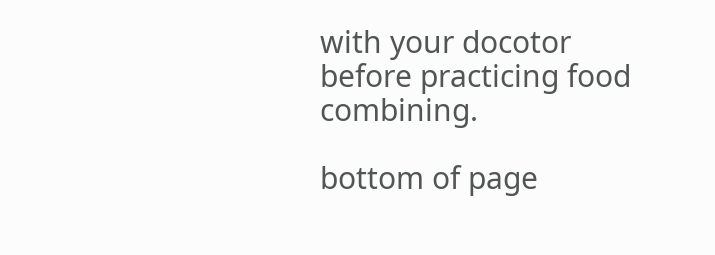with your docotor before practicing food combining.

bottom of page